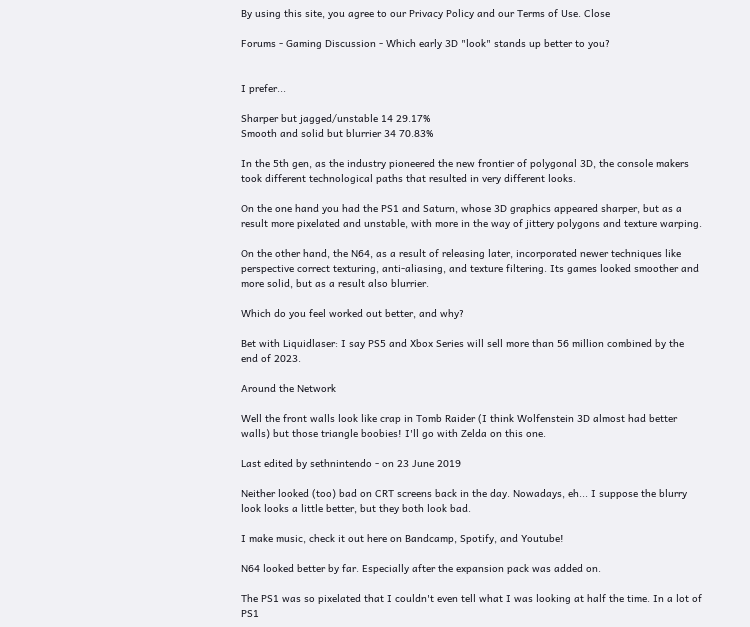By using this site, you agree to our Privacy Policy and our Terms of Use. Close

Forums - Gaming Discussion - Which early 3D "look" stands up better to you?


I prefer...

Sharper but jagged/unstable 14 29.17%
Smooth and solid but blurrier 34 70.83%

In the 5th gen, as the industry pioneered the new frontier of polygonal 3D, the console makers took different technological paths that resulted in very different looks.

On the one hand you had the PS1 and Saturn, whose 3D graphics appeared sharper, but as a result more pixelated and unstable, with more in the way of jittery polygons and texture warping.

On the other hand, the N64, as a result of releasing later, incorporated newer techniques like perspective correct texturing, anti-aliasing, and texture filtering. Its games looked smoother and more solid, but as a result also blurrier.

Which do you feel worked out better, and why?

Bet with Liquidlaser: I say PS5 and Xbox Series will sell more than 56 million combined by the end of 2023.

Around the Network

Well the front walls look like crap in Tomb Raider (I think Wolfenstein 3D almost had better walls) but those triangle boobies! I'll go with Zelda on this one.

Last edited by sethnintendo - on 23 June 2019

Neither looked (too) bad on CRT screens back in the day. Nowadays, eh... I suppose the blurry look looks a little better, but they both look bad.

I make music, check it out here on Bandcamp, Spotify, and Youtube!

N64 looked better by far. Especially after the expansion pack was added on.

The PS1 was so pixelated that I couldn't even tell what I was looking at half the time. In a lot of PS1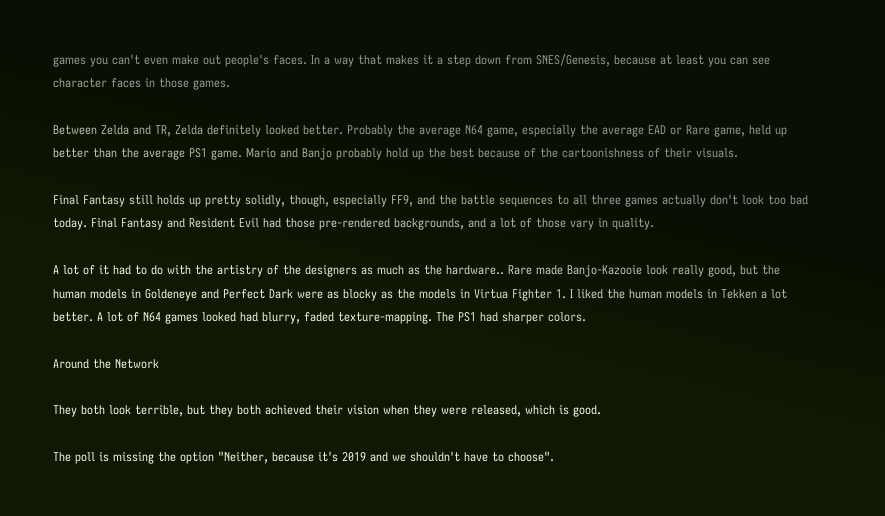games you can't even make out people's faces. In a way that makes it a step down from SNES/Genesis, because at least you can see character faces in those games.

Between Zelda and TR, Zelda definitely looked better. Probably the average N64 game, especially the average EAD or Rare game, held up better than the average PS1 game. Mario and Banjo probably hold up the best because of the cartoonishness of their visuals.

Final Fantasy still holds up pretty solidly, though, especially FF9, and the battle sequences to all three games actually don't look too bad today. Final Fantasy and Resident Evil had those pre-rendered backgrounds, and a lot of those vary in quality.

A lot of it had to do with the artistry of the designers as much as the hardware.. Rare made Banjo-Kazooie look really good, but the human models in Goldeneye and Perfect Dark were as blocky as the models in Virtua Fighter 1. I liked the human models in Tekken a lot better. A lot of N64 games looked had blurry, faded texture-mapping. The PS1 had sharper colors.

Around the Network

They both look terrible, but they both achieved their vision when they were released, which is good.

The poll is missing the option "Neither, because it's 2019 and we shouldn't have to choose".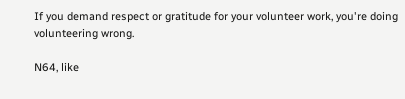If you demand respect or gratitude for your volunteer work, you're doing volunteering wrong.

N64, like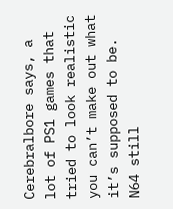Cerebralbore says, a lot of PS1 games that tried to look realistic you can’t make out what it’s supposed to be. N64 still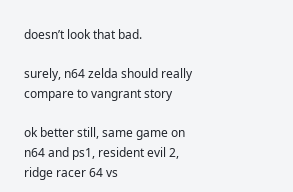doesn’t look that bad.

surely, n64 zelda should really compare to vangrant story

ok better still, same game on n64 and ps1, resident evil 2, ridge racer 64 vs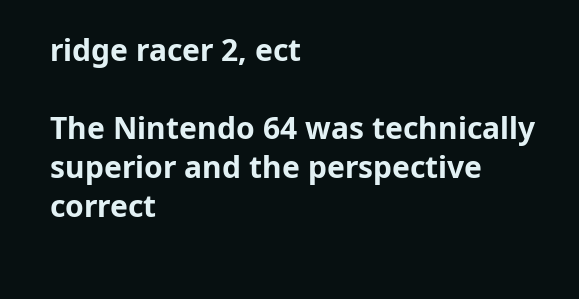ridge racer 2, ect

The Nintendo 64 was technically superior and the perspective correct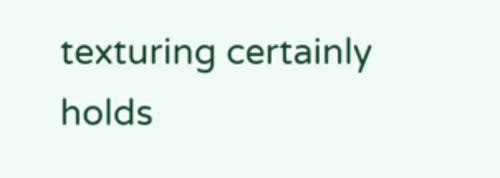texturing certainly holds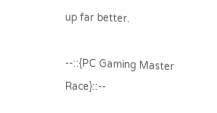up far better.

--::{PC Gaming Master Race}::--